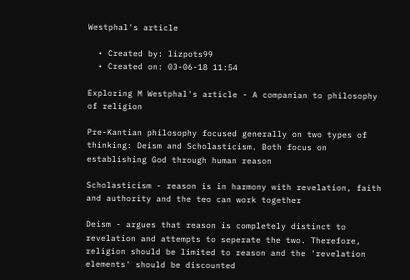Westphal's article

  • Created by: lizpots99
  • Created on: 03-06-18 11:54

Exploring M Westphal's article - A companian to philosophy of religion

Pre-Kantian philosophy focused generally on two types of thinking: Deism and Scholasticism. Both focus on establishing God through human reason

Scholasticism - reason is in harmony with revelation, faith and authority and the teo can work together

Deism - argues that reason is completely distinct to revelation and attempts to seperate the two. Therefore, religion should be limited to reason and the 'revelation elements' should be discounted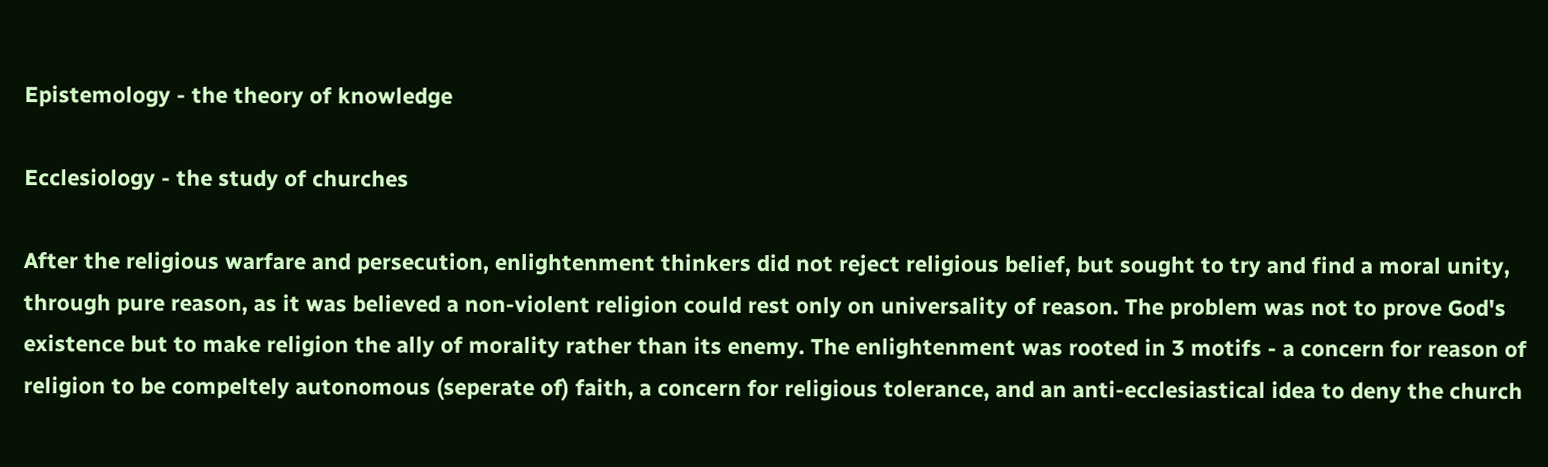Epistemology - the theory of knowledge

Ecclesiology - the study of churches

After the religious warfare and persecution, enlightenment thinkers did not reject religious belief, but sought to try and find a moral unity, through pure reason, as it was believed a non-violent religion could rest only on universality of reason. The problem was not to prove God's existence but to make religion the ally of morality rather than its enemy. The enlightenment was rooted in 3 motifs - a concern for reason of religion to be compeltely autonomous (seperate of) faith, a concern for religious tolerance, and an anti-ecclesiastical idea to deny the church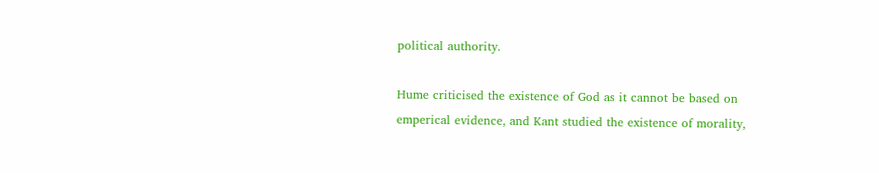political authority.

Hume criticised the existence of God as it cannot be based on emperical evidence, and Kant studied the existence of morality,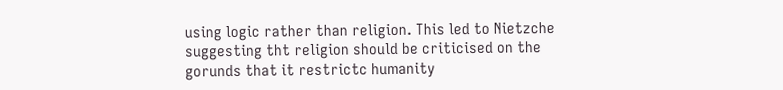using logic rather than religion. This led to Nietzche suggesting tht religion should be criticised on the gorunds that it restrictc humanity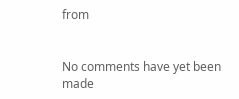from


No comments have yet been made